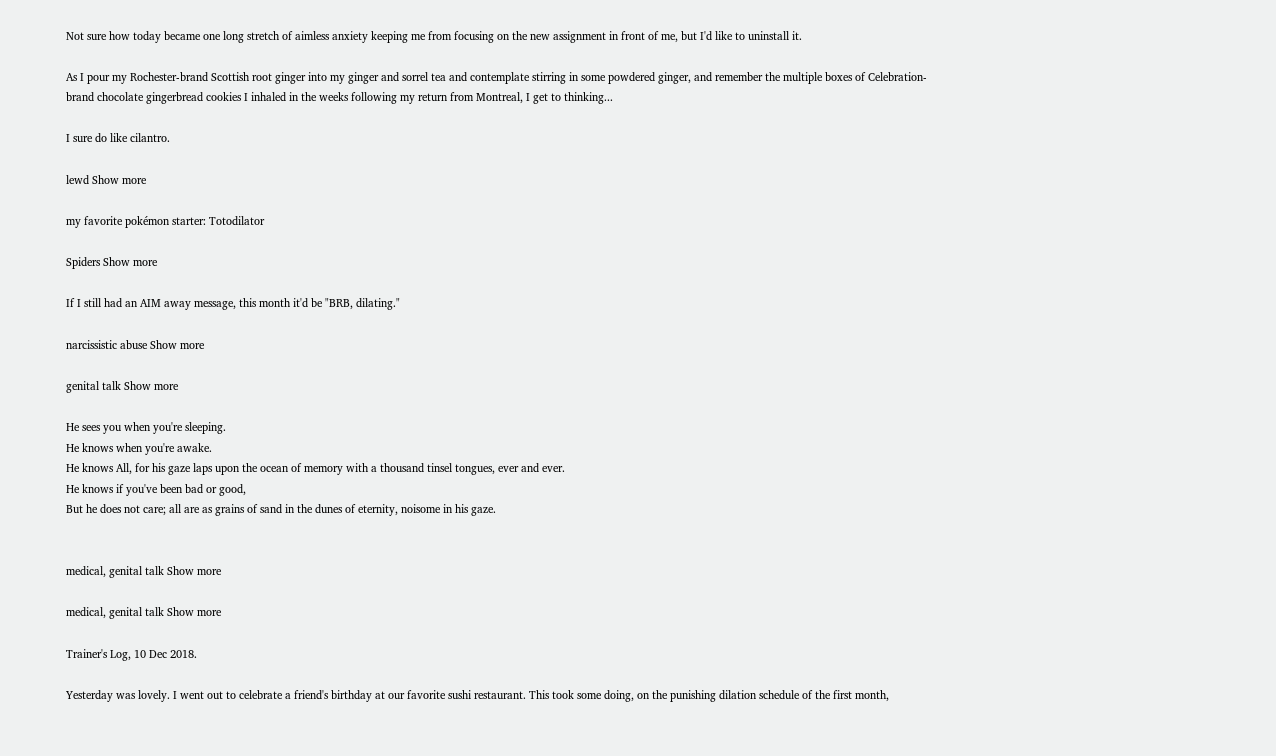Not sure how today became one long stretch of aimless anxiety keeping me from focusing on the new assignment in front of me, but I'd like to uninstall it.

As I pour my Rochester-brand Scottish root ginger into my ginger and sorrel tea and contemplate stirring in some powdered ginger, and remember the multiple boxes of Celebration-brand chocolate gingerbread cookies I inhaled in the weeks following my return from Montreal, I get to thinking...

I sure do like cilantro.

lewd Show more

my favorite pokémon starter: Totodilator

Spiders Show more

If I still had an AIM away message, this month it'd be "BRB, dilating."

narcissistic abuse Show more

genital talk Show more

He sees you when you're sleeping.
He knows when you're awake.
He knows All, for his gaze laps upon the ocean of memory with a thousand tinsel tongues, ever and ever.
He knows if you've been bad or good,
But he does not care; all are as grains of sand in the dunes of eternity, noisome in his gaze.


medical, genital talk Show more

medical, genital talk Show more

Trainer's Log, 10 Dec 2018.

Yesterday was lovely. I went out to celebrate a friend's birthday at our favorite sushi restaurant. This took some doing, on the punishing dilation schedule of the first month,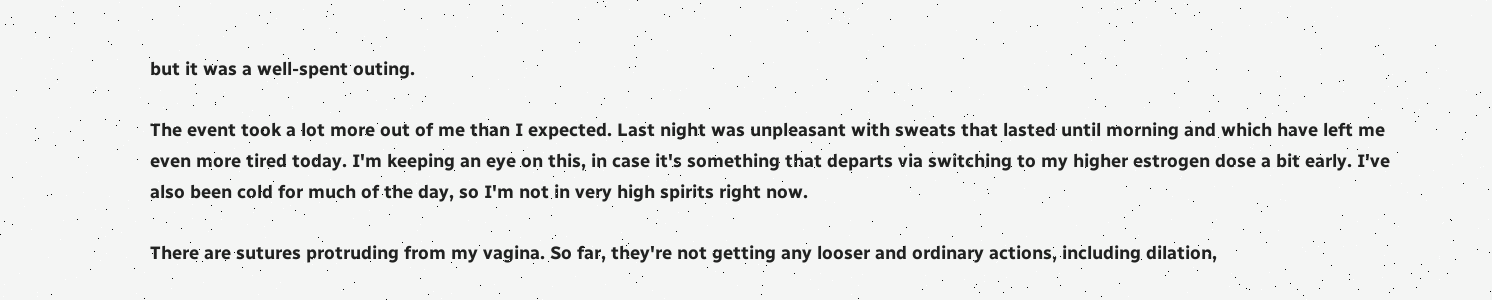but it was a well-spent outing.

The event took a lot more out of me than I expected. Last night was unpleasant with sweats that lasted until morning and which have left me even more tired today. I'm keeping an eye on this, in case it's something that departs via switching to my higher estrogen dose a bit early. I've also been cold for much of the day, so I'm not in very high spirits right now.

There are sutures protruding from my vagina. So far, they're not getting any looser and ordinary actions, including dilation,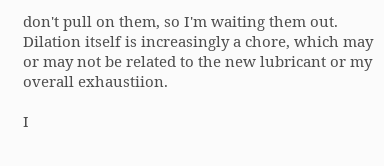don't pull on them, so I'm waiting them out. Dilation itself is increasingly a chore, which may or may not be related to the new lubricant or my overall exhaustiion.

I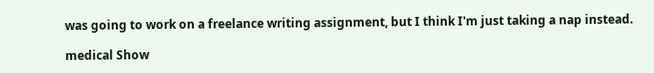was going to work on a freelance writing assignment, but I think I'm just taking a nap instead.

medical Show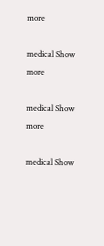more

medical Show more

medical Show more

medical Show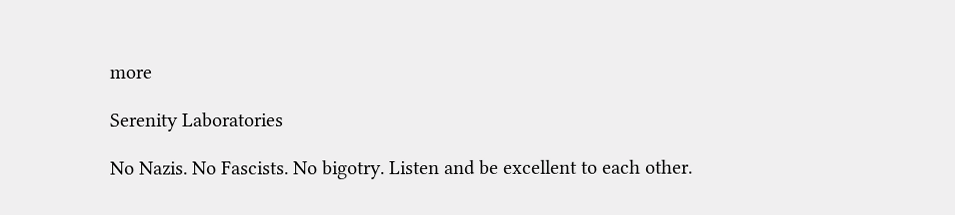more

Serenity Laboratories

No Nazis. No Fascists. No bigotry. Listen and be excellent to each other.